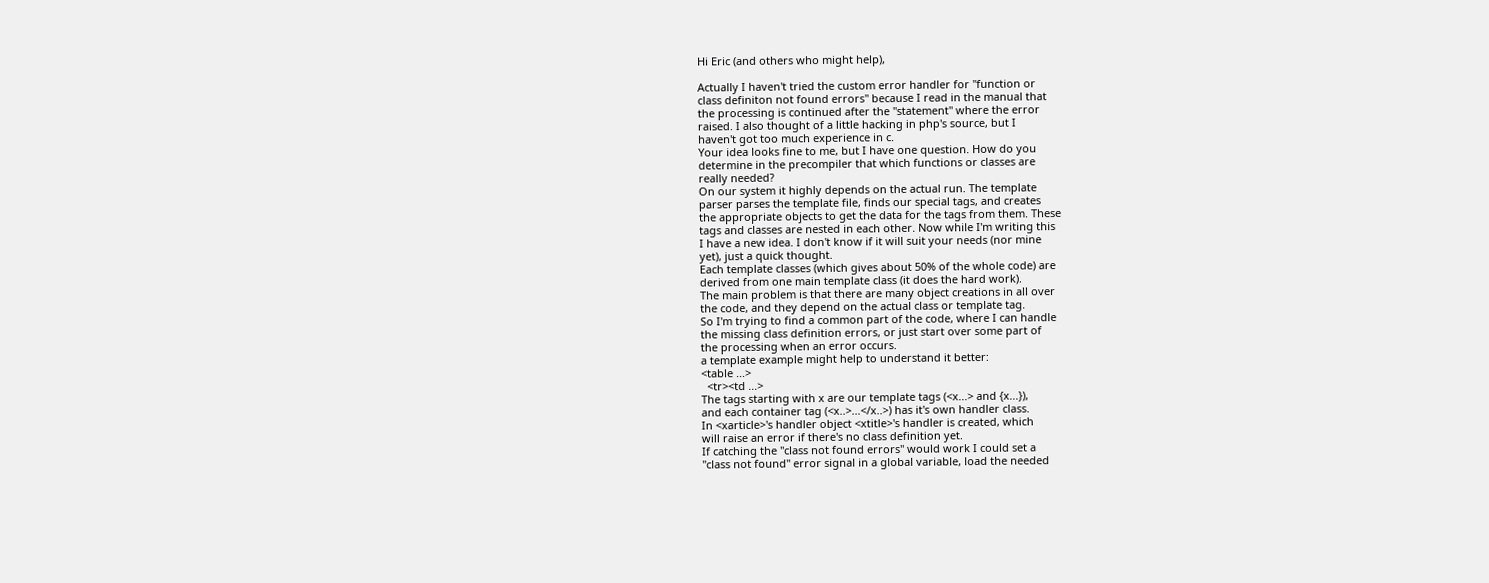Hi Eric (and others who might help),

Actually I haven't tried the custom error handler for "function or
class definiton not found errors" because I read in the manual that
the processing is continued after the "statement" where the error
raised. I also thought of a little hacking in php's source, but I
haven't got too much experience in c.
Your idea looks fine to me, but I have one question. How do you
determine in the precompiler that which functions or classes are
really needed?
On our system it highly depends on the actual run. The template
parser parses the template file, finds our special tags, and creates
the appropriate objects to get the data for the tags from them. These
tags and classes are nested in each other. Now while I'm writing this
I have a new idea. I don't know if it will suit your needs (nor mine
yet), just a quick thought.
Each template classes (which gives about 50% of the whole code) are
derived from one main template class (it does the hard work).
The main problem is that there are many object creations in all over
the code, and they depend on the actual class or template tag.
So I'm trying to find a common part of the code, where I can handle
the missing class definition errors, or just start over some part of
the processing when an error occurs.
a template example might help to understand it better:
<table ...>
  <tr><td ...>
The tags starting with x are our template tags (<x...> and {x...}),
and each container tag (<x..>...</x..>) has it's own handler class.
In <xarticle>'s handler object <xtitle>'s handler is created, which
will raise an error if there's no class definition yet.
If catching the "class not found errors" would work I could set a
"class not found" error signal in a global variable, load the needed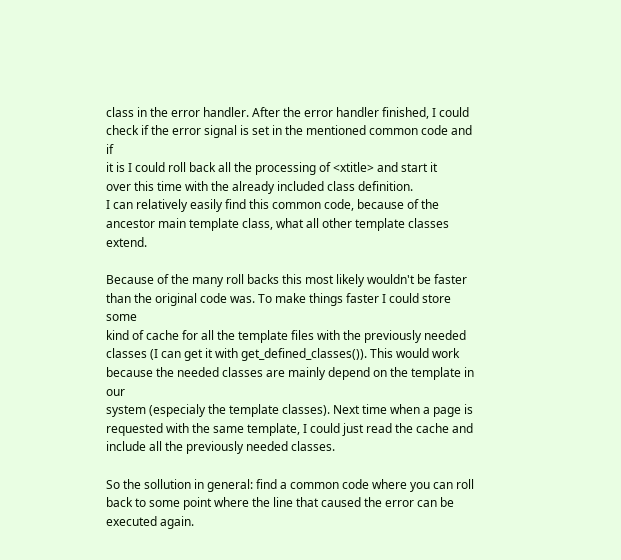class in the error handler. After the error handler finished, I could
check if the error signal is set in the mentioned common code and if
it is I could roll back all the processing of <xtitle> and start it
over this time with the already included class definition.
I can relatively easily find this common code, because of the
ancestor main template class, what all other template classes extend.

Because of the many roll backs this most likely wouldn't be faster
than the original code was. To make things faster I could store some
kind of cache for all the template files with the previously needed
classes (I can get it with get_defined_classes()). This would work
because the needed classes are mainly depend on the template in our
system (especialy the template classes). Next time when a page is
requested with the same template, I could just read the cache and
include all the previously needed classes.

So the sollution in general: find a common code where you can roll
back to some point where the line that caused the error can be
executed again.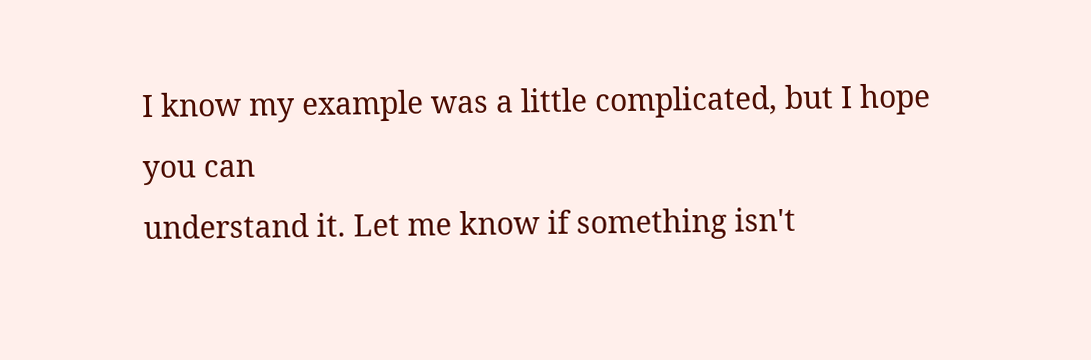I know my example was a little complicated, but I hope you can
understand it. Let me know if something isn't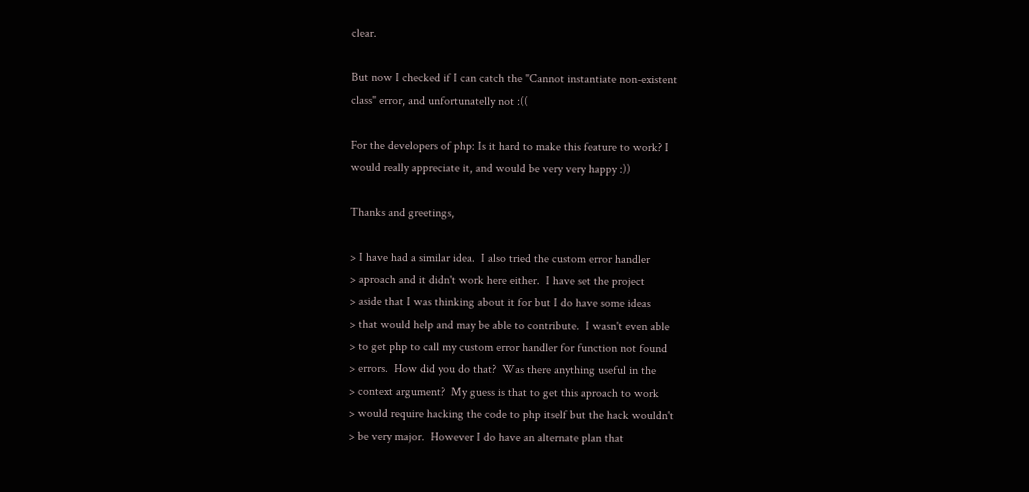clear.

But now I checked if I can catch the "Cannot instantiate non-existent
class" error, and unfortunatelly not :((

For the developers of php: Is it hard to make this feature to work? I
would really appreciate it, and would be very very happy :))

Thanks and greetings,

> I have had a similar idea.  I also tried the custom error handler
> aproach and it didn't work here either.  I have set the project
> aside that I was thinking about it for but I do have some ideas
> that would help and may be able to contribute.  I wasn't even able
> to get php to call my custom error handler for function not found
> errors.  How did you do that?  Was there anything useful in the
> context argument?  My guess is that to get this aproach to work
> would require hacking the code to php itself but the hack wouldn't
> be very major.  However I do have an alternate plan that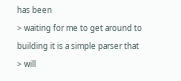has been
> waiting for me to get around to building it is a simple parser that
> will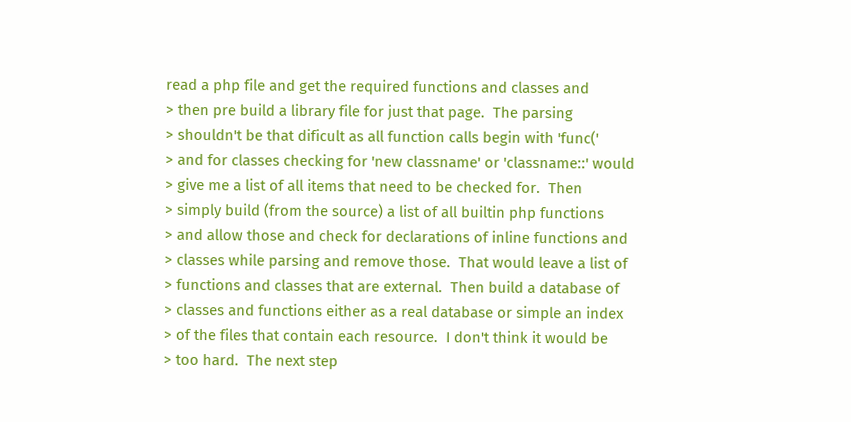read a php file and get the required functions and classes and
> then pre build a library file for just that page.  The parsing
> shouldn't be that dificult as all function calls begin with 'func('
> and for classes checking for 'new classname' or 'classname::' would
> give me a list of all items that need to be checked for.  Then
> simply build (from the source) a list of all builtin php functions
> and allow those and check for declarations of inline functions and
> classes while parsing and remove those.  That would leave a list of
> functions and classes that are external.  Then build a database of
> classes and functions either as a real database or simple an index
> of the files that contain each resource.  I don't think it would be
> too hard.  The next step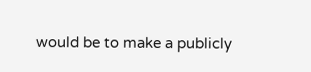would be to make a publicly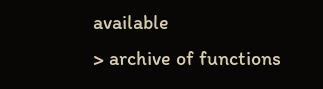available
> archive of functions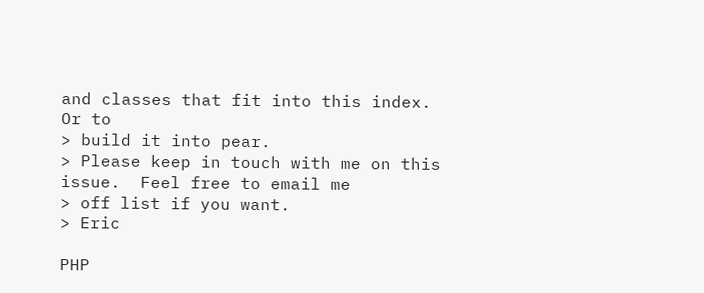and classes that fit into this index.  Or to
> build it into pear.
> Please keep in touch with me on this issue.  Feel free to email me
> off list if you want.
> Eric

PHP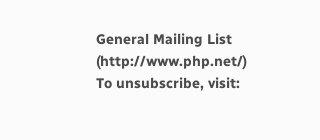General Mailing List (http://www.php.net/)
To unsubscribe, visit: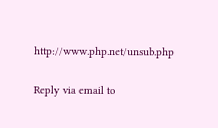http://www.php.net/unsub.php

Reply via email to